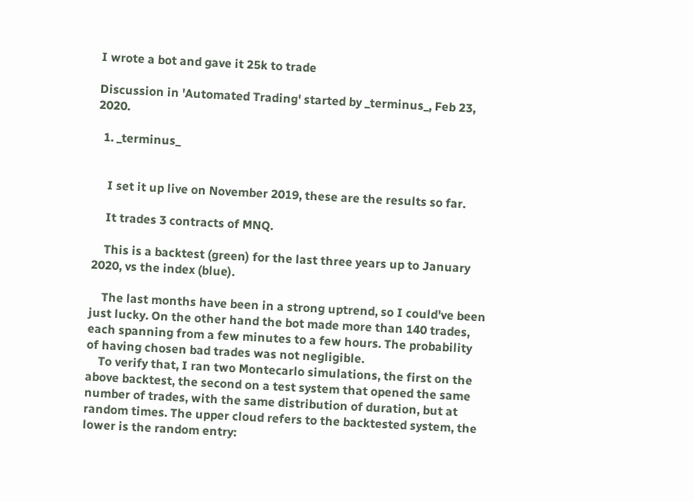I wrote a bot and gave it 25k to trade

Discussion in 'Automated Trading' started by _terminus_, Feb 23, 2020.

  1. _terminus_


    I set it up live on November 2019, these are the results so far.

    It trades 3 contracts of MNQ.

    This is a backtest (green) for the last three years up to January 2020, vs the index (blue).

    The last months have been in a strong uptrend, so I could've been just lucky. On the other hand the bot made more than 140 trades, each spanning from a few minutes to a few hours. The probability of having chosen bad trades was not negligible.
    To verify that, I ran two Montecarlo simulations, the first on the above backtest, the second on a test system that opened the same number of trades, with the same distribution of duration, but at random times. The upper cloud refers to the backtested system, the lower is the random entry: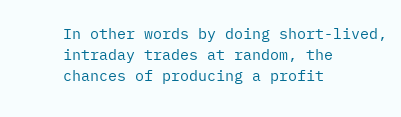In other words by doing short-lived, intraday trades at random, the chances of producing a profit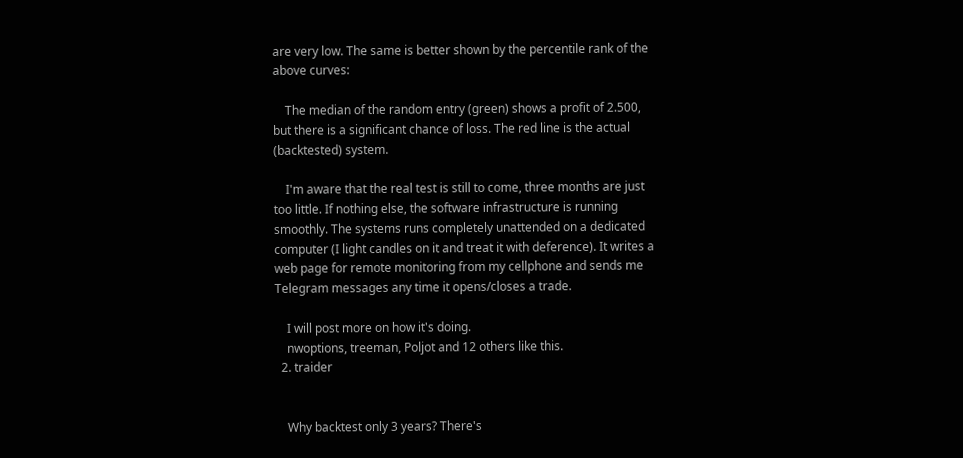are very low. The same is better shown by the percentile rank of the above curves:

    The median of the random entry (green) shows a profit of 2.500, but there is a significant chance of loss. The red line is the actual (backtested) system.

    I'm aware that the real test is still to come, three months are just too little. If nothing else, the software infrastructure is running smoothly. The systems runs completely unattended on a dedicated computer (I light candles on it and treat it with deference). It writes a web page for remote monitoring from my cellphone and sends me Telegram messages any time it opens/closes a trade.

    I will post more on how it's doing.
    nwoptions, treeman, Poljot and 12 others like this.
  2. traider


    Why backtest only 3 years? There's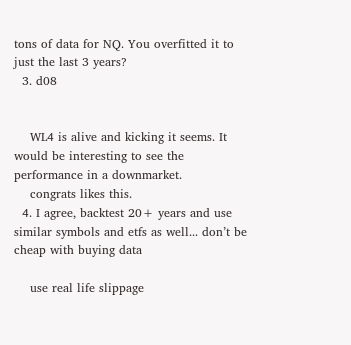tons of data for NQ. You overfitted it to just the last 3 years?
  3. d08


    WL4 is alive and kicking it seems. It would be interesting to see the performance in a downmarket.
    congrats likes this.
  4. I agree, backtest 20+ years and use similar symbols and etfs as well... don’t be cheap with buying data

    use real life slippage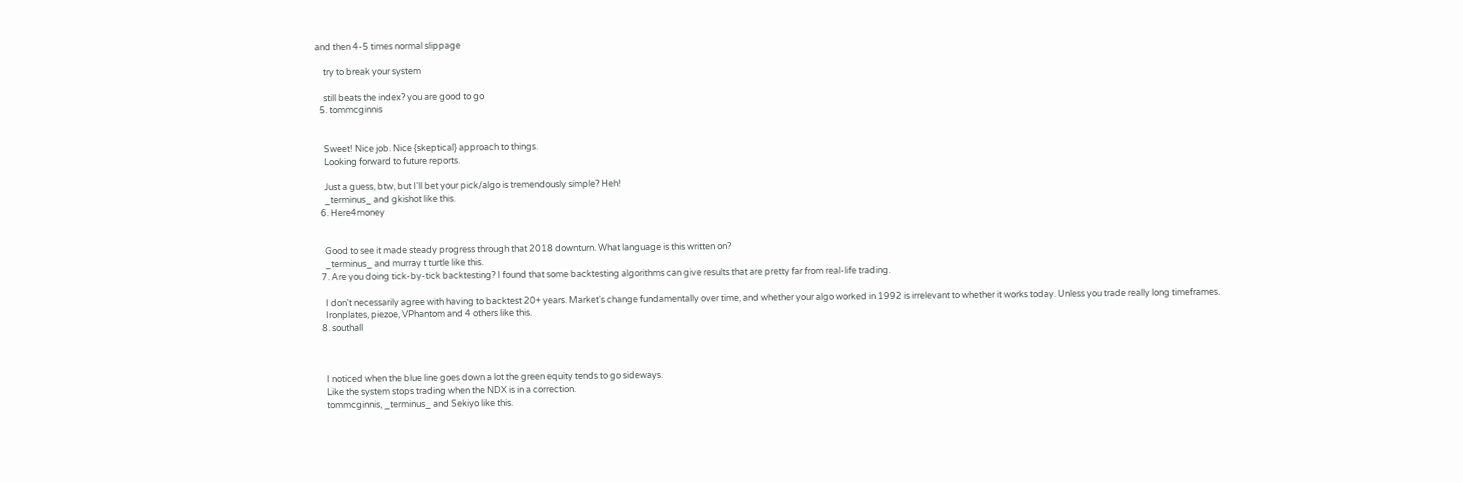and then 4-5 times normal slippage

    try to break your system

    still beats the index? you are good to go
  5. tommcginnis


    Sweet! Nice job. Nice {skeptical} approach to things.
    Looking forward to future reports.

    Just a guess, btw, but I'll bet your pick/algo is tremendously simple? Heh!
    _terminus_ and gkishot like this.
  6. Here4money


    Good to see it made steady progress through that 2018 downturn. What language is this written on?
    _terminus_ and murray t turtle like this.
  7. Are you doing tick-by-tick backtesting? I found that some backtesting algorithms can give results that are pretty far from real-life trading.

    I don't necessarily agree with having to backtest 20+ years. Market's change fundamentally over time, and whether your algo worked in 1992 is irrelevant to whether it works today. Unless you trade really long timeframes.
    Ironplates, piezoe, VPhantom and 4 others like this.
  8. southall



    I noticed when the blue line goes down a lot the green equity tends to go sideways.
    Like the system stops trading when the NDX is in a correction.
    tommcginnis, _terminus_ and Sekiyo like this.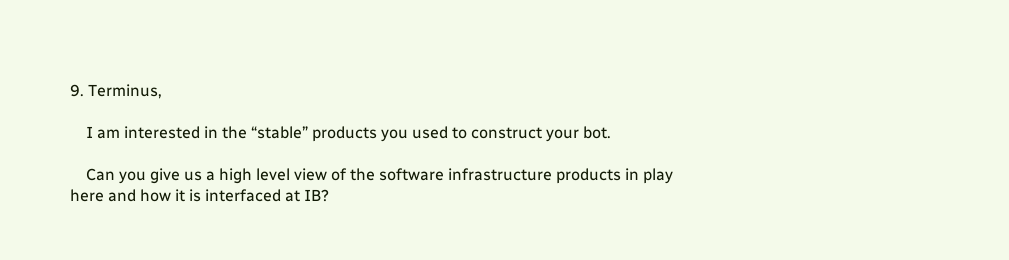9. Terminus,

    I am interested in the “stable” products you used to construct your bot.

    Can you give us a high level view of the software infrastructure products in play here and how it is interfaced at IB?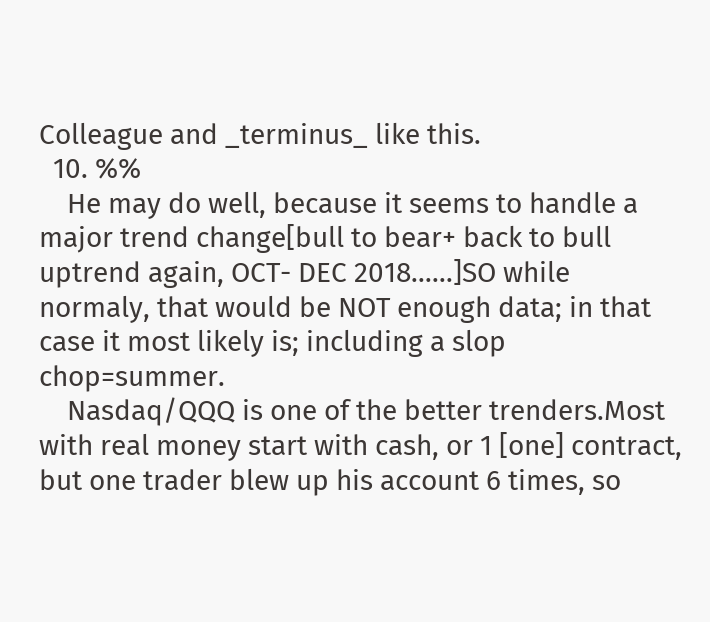Colleague and _terminus_ like this.
  10. %%
    He may do well, because it seems to handle a major trend change[bull to bear+ back to bull uptrend again, OCT- DEC 2018......]SO while normaly, that would be NOT enough data; in that case it most likely is; including a slop chop=summer.
    Nasdaq/QQQ is one of the better trenders.Most with real money start with cash, or 1 [one] contract, but one trader blew up his account 6 times, so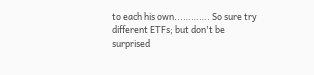to each his own...………. So sure try different ETFs; but don't be surprised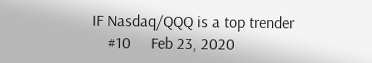IF Nasdaq/QQQ is a top trender
    #10     Feb 23, 2020